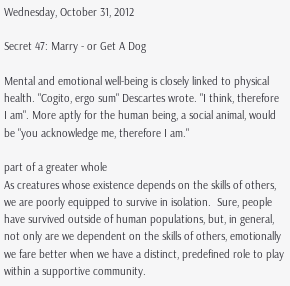Wednesday, October 31, 2012

Secret 47: Marry - or Get A Dog

Mental and emotional well-being is closely linked to physical health. "Cogito, ergo sum" Descartes wrote. "I think, therefore I am". More aptly for the human being, a social animal, would be "you acknowledge me, therefore I am."

part of a greater whole
As creatures whose existence depends on the skills of others, we are poorly equipped to survive in isolation.  Sure, people have survived outside of human populations, but, in general, not only are we dependent on the skills of others, emotionally we fare better when we have a distinct, predefined role to play within a supportive community.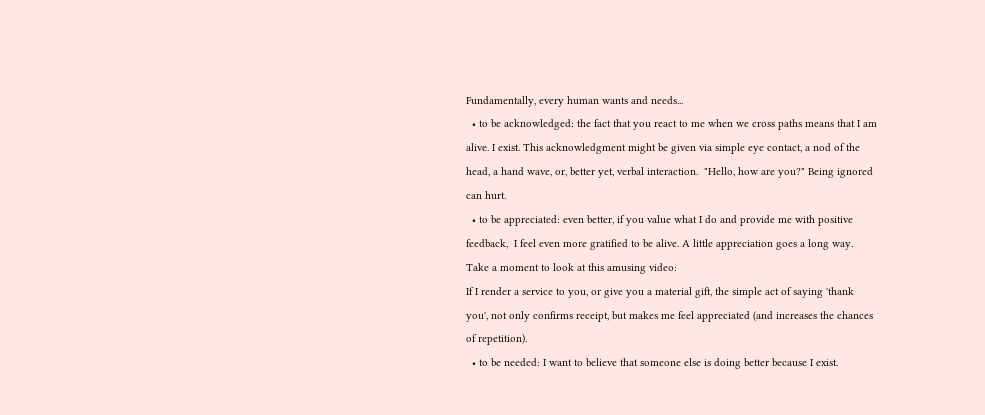Fundamentally, every human wants and needs...
  • to be acknowledged: the fact that you react to me when we cross paths means that I am alive. I exist. This acknowledgment might be given via simple eye contact, a nod of the head, a hand wave, or, better yet, verbal interaction.  "Hello, how are you?" Being ignored can hurt.
  • to be appreciated: even better, if you value what I do and provide me with positive feedback,  I feel even more gratified to be alive. A little appreciation goes a long way. Take a moment to look at this amusing video:                                                                                                                                  If I render a service to you, or give you a material gift, the simple act of saying 'thank you', not only confirms receipt, but makes me feel appreciated (and increases the chances of repetition).
  • to be needed: I want to believe that someone else is doing better because I exist.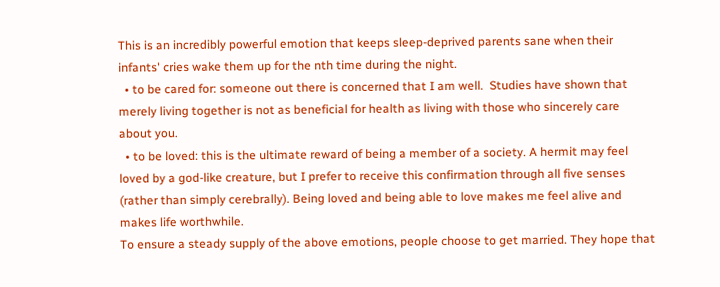This is an incredibly powerful emotion that keeps sleep-deprived parents sane when their infants' cries wake them up for the nth time during the night.
  • to be cared for: someone out there is concerned that I am well.  Studies have shown that merely living together is not as beneficial for health as living with those who sincerely care about you.
  • to be loved: this is the ultimate reward of being a member of a society. A hermit may feel loved by a god-like creature, but I prefer to receive this confirmation through all five senses (rather than simply cerebrally). Being loved and being able to love makes me feel alive and makes life worthwhile.
To ensure a steady supply of the above emotions, people choose to get married. They hope that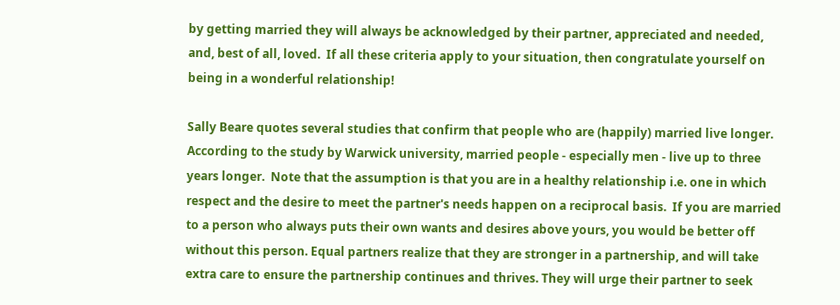by getting married they will always be acknowledged by their partner, appreciated and needed, and, best of all, loved.  If all these criteria apply to your situation, then congratulate yourself on being in a wonderful relationship!

Sally Beare quotes several studies that confirm that people who are (happily) married live longer. According to the study by Warwick university, married people - especially men - live up to three years longer.  Note that the assumption is that you are in a healthy relationship i.e. one in which respect and the desire to meet the partner's needs happen on a reciprocal basis.  If you are married to a person who always puts their own wants and desires above yours, you would be better off without this person. Equal partners realize that they are stronger in a partnership, and will take extra care to ensure the partnership continues and thrives. They will urge their partner to seek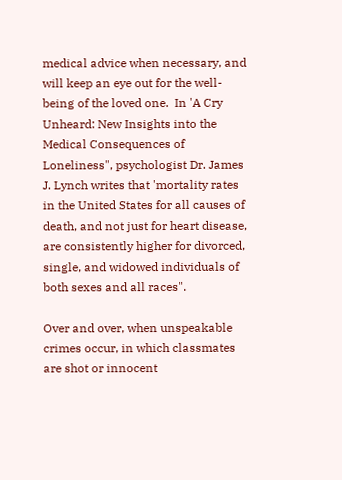medical advice when necessary, and will keep an eye out for the well-being of the loved one.  In 'A Cry Unheard: New Insights into the Medical Consequences of Loneliness", psychologist Dr. James J. Lynch writes that 'mortality rates in the United States for all causes of death, and not just for heart disease, are consistently higher for divorced, single, and widowed individuals of both sexes and all races".

Over and over, when unspeakable crimes occur, in which classmates are shot or innocent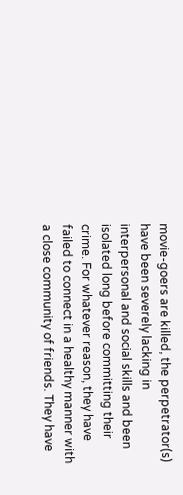movie-goers are killed, the perpetrator(s) have been severely lacking in interpersonal and social skills and been isolated long before committing their crime. For whatever reason, they have failed to connect in a healthy manner with a close community of friends. They have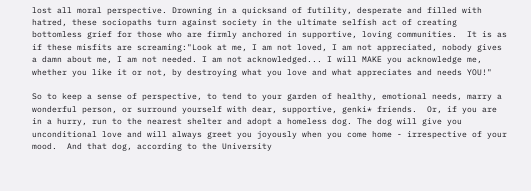lost all moral perspective. Drowning in a quicksand of futility, desperate and filled with hatred, these sociopaths turn against society in the ultimate selfish act of creating bottomless grief for those who are firmly anchored in supportive, loving communities.  It is as if these misfits are screaming:"Look at me, I am not loved, I am not appreciated, nobody gives a damn about me, I am not needed. I am not acknowledged... I will MAKE you acknowledge me, whether you like it or not, by destroying what you love and what appreciates and needs YOU!"

So to keep a sense of perspective, to tend to your garden of healthy, emotional needs, marry a wonderful person, or surround yourself with dear, supportive, genki* friends.  Or, if you are in a hurry, run to the nearest shelter and adopt a homeless dog. The dog will give you unconditional love and will always greet you joyously when you come home - irrespective of your mood.  And that dog, according to the University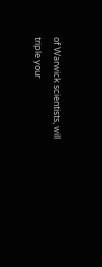of Warwick scientists, will triple your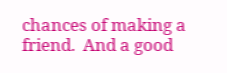chances of making a friend.  And a good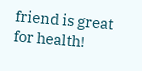friend is great for health!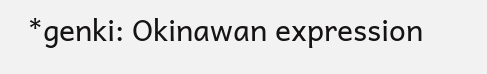*genki: Okinawan expression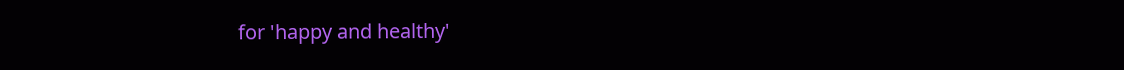for 'happy and healthy'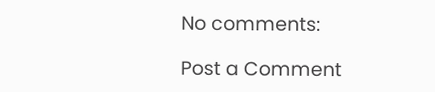No comments:

Post a Comment